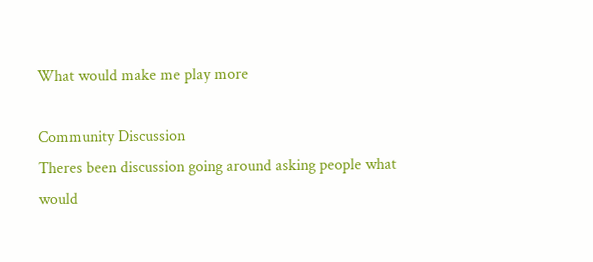What would make me play more

Community Discussion
Theres been discussion going around asking people what would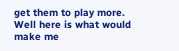get them to play more. Well here is what would make me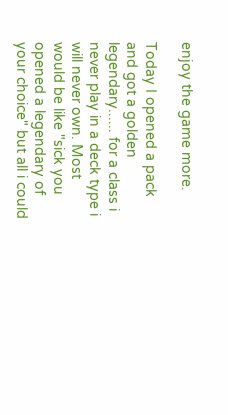enjoy the game more.

Today I opened a pack and got a golden legendary...... for a class i never play in a deck type i will never own. Most would be like "sick you opened a legendary of your choice" but all i could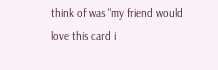think of was "my friend would love this card i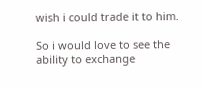wish i could trade it to him.

So i would love to see the ability to exchange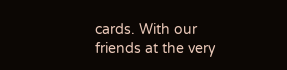cards. With our friends at the very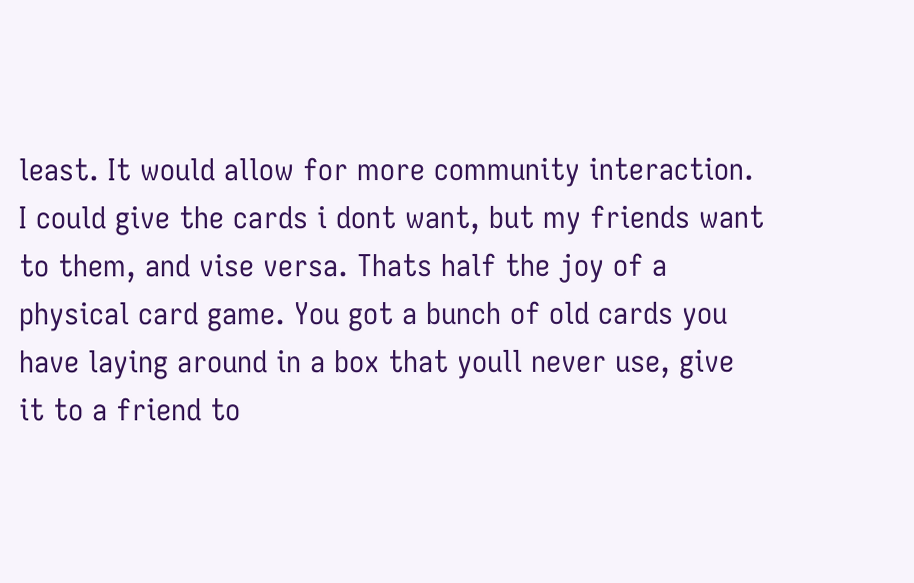least. It would allow for more community interaction. I could give the cards i dont want, but my friends want to them, and vise versa. Thats half the joy of a physical card game. You got a bunch of old cards you have laying around in a box that youll never use, give it to a friend to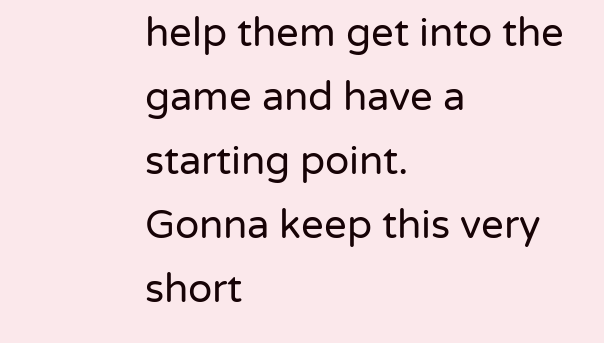help them get into the game and have a starting point.
Gonna keep this very short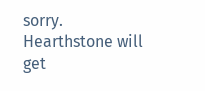sorry.
Hearthstone will get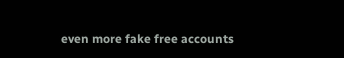even more fake free accounts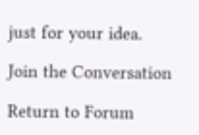just for your idea.

Join the Conversation

Return to Forum